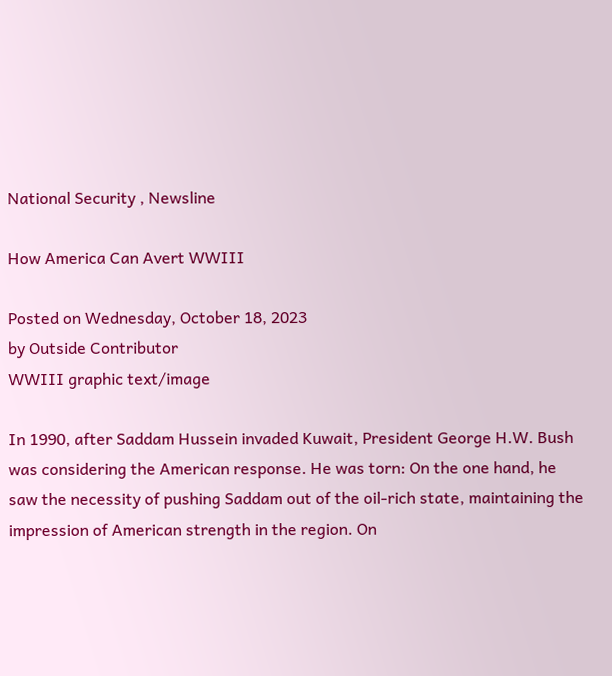National Security , Newsline

How America Can Avert WWIII

Posted on Wednesday, October 18, 2023
by Outside Contributor
WWIII graphic text/image

In 1990, after Saddam Hussein invaded Kuwait, President George H.W. Bush was considering the American response. He was torn: On the one hand, he saw the necessity of pushing Saddam out of the oil-rich state, maintaining the impression of American strength in the region. On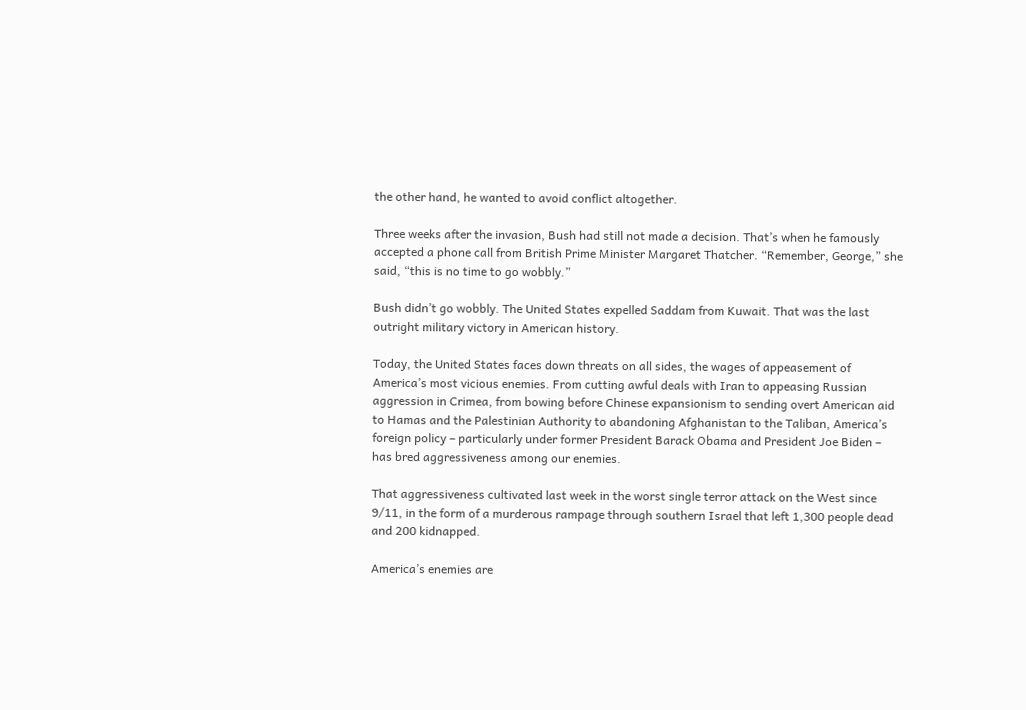the other hand, he wanted to avoid conflict altogether.

Three weeks after the invasion, Bush had still not made a decision. That’s when he famously accepted a phone call from British Prime Minister Margaret Thatcher. “Remember, George,” she said, “this is no time to go wobbly.”

Bush didn’t go wobbly. The United States expelled Saddam from Kuwait. That was the last outright military victory in American history.

Today, the United States faces down threats on all sides, the wages of appeasement of America’s most vicious enemies. From cutting awful deals with Iran to appeasing Russian aggression in Crimea, from bowing before Chinese expansionism to sending overt American aid to Hamas and the Palestinian Authority to abandoning Afghanistan to the Taliban, America’s foreign policy – particularly under former President Barack Obama and President Joe Biden – has bred aggressiveness among our enemies.

That aggressiveness cultivated last week in the worst single terror attack on the West since 9/11, in the form of a murderous rampage through southern Israel that left 1,300 people dead and 200 kidnapped.

America’s enemies are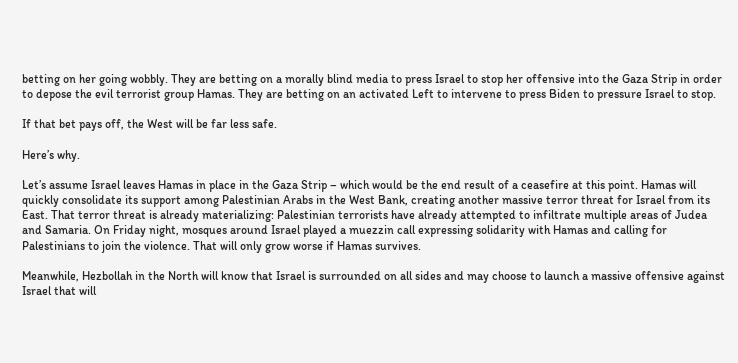betting on her going wobbly. They are betting on a morally blind media to press Israel to stop her offensive into the Gaza Strip in order to depose the evil terrorist group Hamas. They are betting on an activated Left to intervene to press Biden to pressure Israel to stop.

If that bet pays off, the West will be far less safe.

Here’s why.

Let’s assume Israel leaves Hamas in place in the Gaza Strip – which would be the end result of a ceasefire at this point. Hamas will quickly consolidate its support among Palestinian Arabs in the West Bank, creating another massive terror threat for Israel from its East. That terror threat is already materializing: Palestinian terrorists have already attempted to infiltrate multiple areas of Judea and Samaria. On Friday night, mosques around Israel played a muezzin call expressing solidarity with Hamas and calling for Palestinians to join the violence. That will only grow worse if Hamas survives.

Meanwhile, Hezbollah in the North will know that Israel is surrounded on all sides and may choose to launch a massive offensive against Israel that will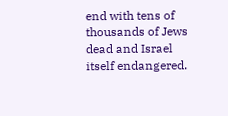end with tens of thousands of Jews dead and Israel itself endangered.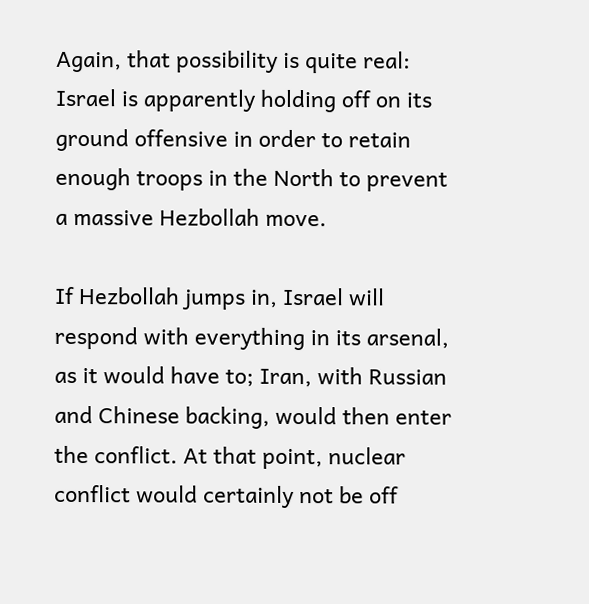Again, that possibility is quite real: Israel is apparently holding off on its ground offensive in order to retain enough troops in the North to prevent a massive Hezbollah move.

If Hezbollah jumps in, Israel will respond with everything in its arsenal, as it would have to; Iran, with Russian and Chinese backing, would then enter the conflict. At that point, nuclear conflict would certainly not be off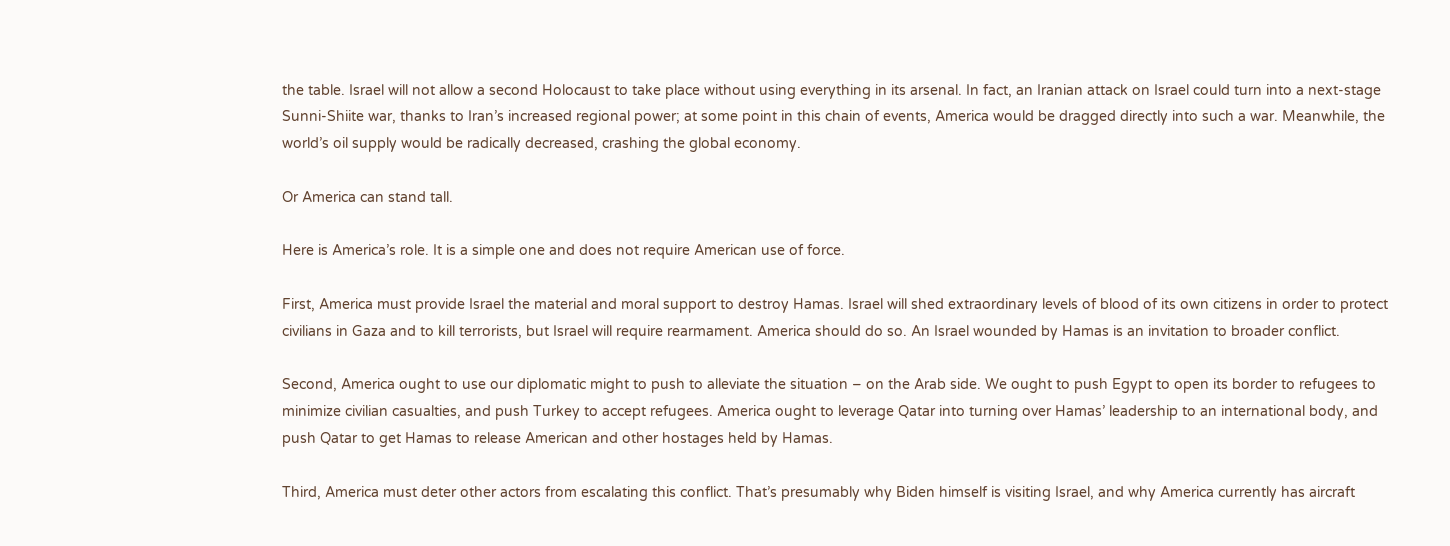the table. Israel will not allow a second Holocaust to take place without using everything in its arsenal. In fact, an Iranian attack on Israel could turn into a next-stage Sunni-Shiite war, thanks to Iran’s increased regional power; at some point in this chain of events, America would be dragged directly into such a war. Meanwhile, the world’s oil supply would be radically decreased, crashing the global economy.

Or America can stand tall.

Here is America’s role. It is a simple one and does not require American use of force.

First, America must provide Israel the material and moral support to destroy Hamas. Israel will shed extraordinary levels of blood of its own citizens in order to protect civilians in Gaza and to kill terrorists, but Israel will require rearmament. America should do so. An Israel wounded by Hamas is an invitation to broader conflict.

Second, America ought to use our diplomatic might to push to alleviate the situation – on the Arab side. We ought to push Egypt to open its border to refugees to minimize civilian casualties, and push Turkey to accept refugees. America ought to leverage Qatar into turning over Hamas’ leadership to an international body, and push Qatar to get Hamas to release American and other hostages held by Hamas.

Third, America must deter other actors from escalating this conflict. That’s presumably why Biden himself is visiting Israel, and why America currently has aircraft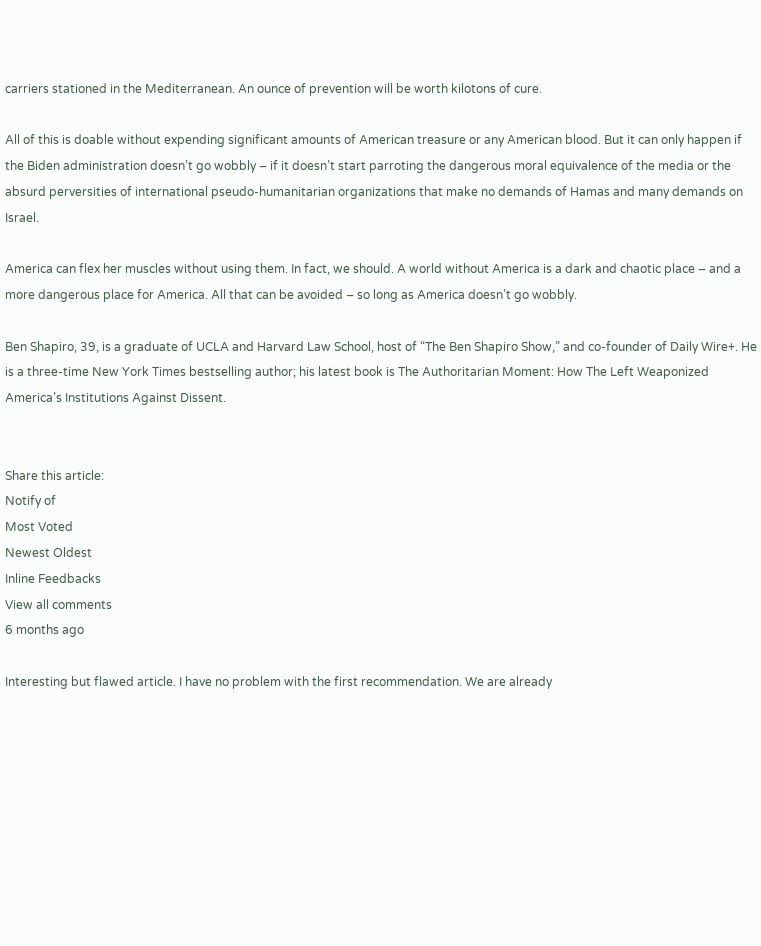carriers stationed in the Mediterranean. An ounce of prevention will be worth kilotons of cure.

All of this is doable without expending significant amounts of American treasure or any American blood. But it can only happen if the Biden administration doesn’t go wobbly – if it doesn’t start parroting the dangerous moral equivalence of the media or the absurd perversities of international pseudo-humanitarian organizations that make no demands of Hamas and many demands on Israel.

America can flex her muscles without using them. In fact, we should. A world without America is a dark and chaotic place – and a more dangerous place for America. All that can be avoided – so long as America doesn’t go wobbly.

Ben Shapiro, 39, is a graduate of UCLA and Harvard Law School, host of “The Ben Shapiro Show,” and co-founder of Daily Wire+. He is a three-time New York Times bestselling author; his latest book is The Authoritarian Moment: How The Left Weaponized America’s Institutions Against Dissent.


Share this article:
Notify of
Most Voted
Newest Oldest
Inline Feedbacks
View all comments
6 months ago

Interesting but flawed article. I have no problem with the first recommendation. We are already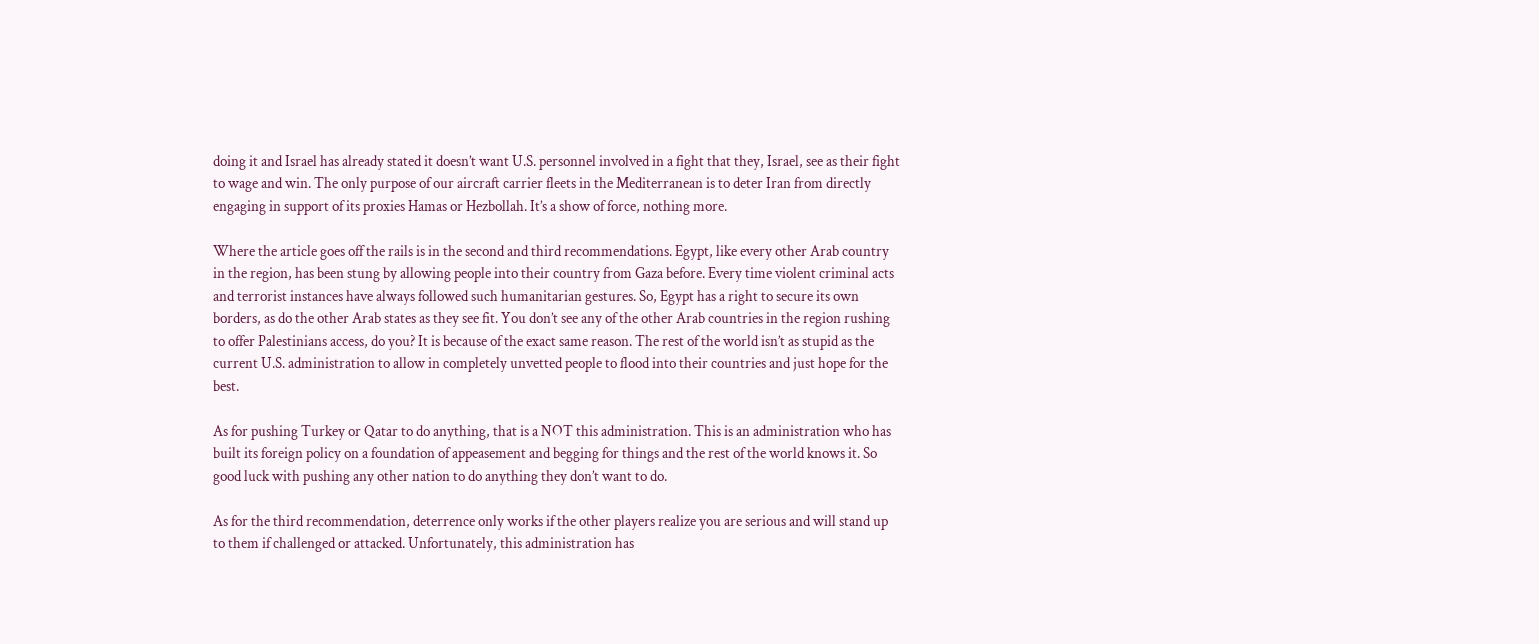doing it and Israel has already stated it doesn’t want U.S. personnel involved in a fight that they, Israel, see as their fight to wage and win. The only purpose of our aircraft carrier fleets in the Mediterranean is to deter Iran from directly engaging in support of its proxies Hamas or Hezbollah. It’s a show of force, nothing more.

Where the article goes off the rails is in the second and third recommendations. Egypt, like every other Arab country in the region, has been stung by allowing people into their country from Gaza before. Every time violent criminal acts and terrorist instances have always followed such humanitarian gestures. So, Egypt has a right to secure its own borders, as do the other Arab states as they see fit. You don’t see any of the other Arab countries in the region rushing to offer Palestinians access, do you? It is because of the exact same reason. The rest of the world isn’t as stupid as the current U.S. administration to allow in completely unvetted people to flood into their countries and just hope for the best.

As for pushing Turkey or Qatar to do anything, that is a NOT this administration. This is an administration who has built its foreign policy on a foundation of appeasement and begging for things and the rest of the world knows it. So good luck with pushing any other nation to do anything they don’t want to do.

As for the third recommendation, deterrence only works if the other players realize you are serious and will stand up to them if challenged or attacked. Unfortunately, this administration has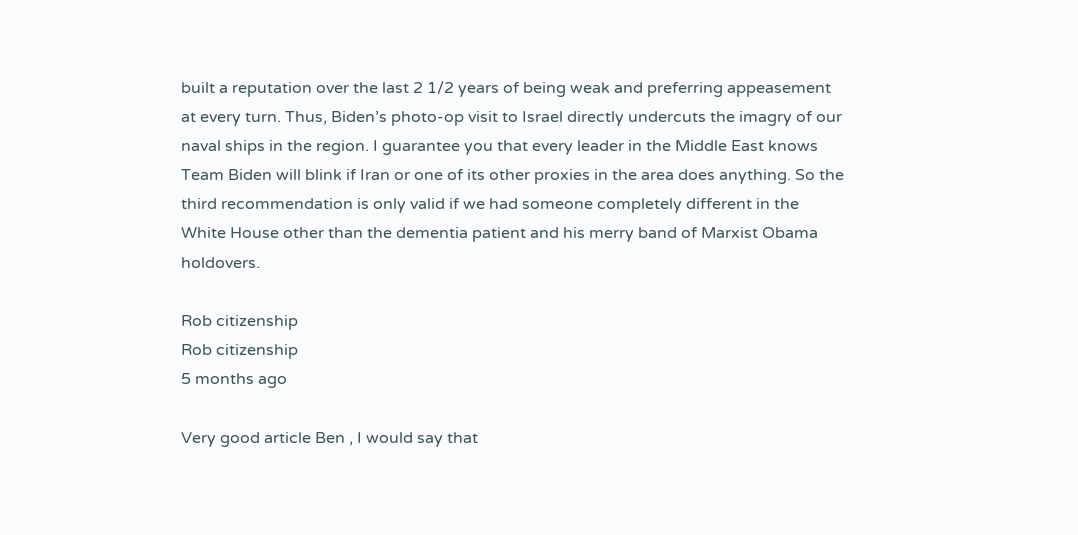built a reputation over the last 2 1/2 years of being weak and preferring appeasement at every turn. Thus, Biden’s photo-op visit to Israel directly undercuts the imagry of our naval ships in the region. I guarantee you that every leader in the Middle East knows Team Biden will blink if Iran or one of its other proxies in the area does anything. So the third recommendation is only valid if we had someone completely different in the White House other than the dementia patient and his merry band of Marxist Obama holdovers.

Rob citizenship
Rob citizenship
5 months ago

Very good article Ben , I would say that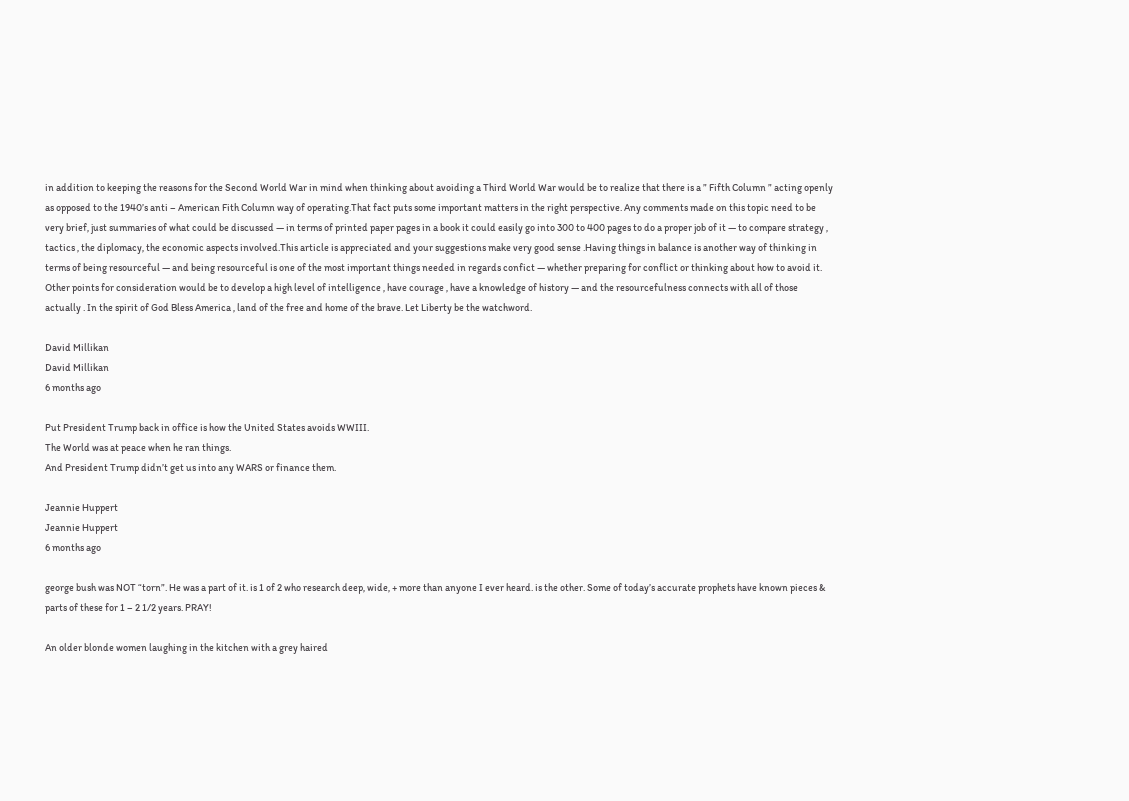in addition to keeping the reasons for the Second World War in mind when thinking about avoiding a Third World War would be to realize that there is a ” Fifth Column ” acting openly as opposed to the 1940’s anti – American Fith Column way of operating.That fact puts some important matters in the right perspective. Any comments made on this topic need to be very brief, just summaries of what could be discussed — in terms of printed paper pages in a book it could easily go into 300 to 400 pages to do a proper job of it — to compare strategy , tactics , the diplomacy, the economic aspects involved.This article is appreciated and your suggestions make very good sense .Having things in balance is another way of thinking in terms of being resourceful — and being resourceful is one of the most important things needed in regards confict — whether preparing for conflict or thinking about how to avoid it. Other points for consideration would be to develop a high level of intelligence , have courage , have a knowledge of history — and the resourcefulness connects with all of those actually . In the spirit of God Bless America , land of the free and home of the brave. Let Liberty be the watchword.

David Millikan
David Millikan
6 months ago

Put President Trump back in office is how the United States avoids WWIII.
The World was at peace when he ran things.
And President Trump didn’t get us into any WARS or finance them.

Jeannie Huppert
Jeannie Huppert
6 months ago

george bush was NOT “torn”. He was a part of it. is 1 of 2 who research deep, wide, + more than anyone I ever heard. is the other. Some of today’s accurate prophets have known pieces & parts of these for 1 – 2 1/2 years. PRAY!

An older blonde women laughing in the kitchen with a grey haired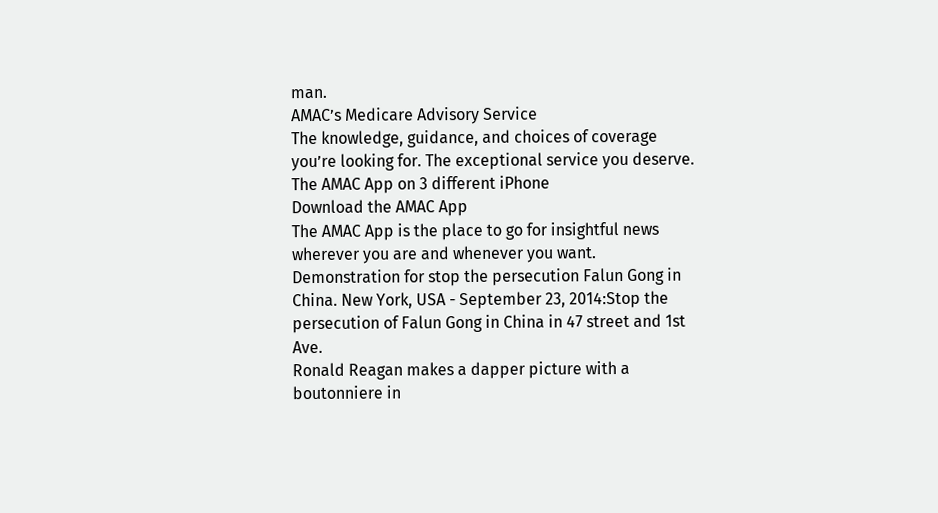man.
AMAC’s Medicare Advisory Service
The knowledge, guidance, and choices of coverage you’re looking for. The exceptional service you deserve.
The AMAC App on 3 different iPhone
Download the AMAC App
The AMAC App is the place to go for insightful news wherever you are and whenever you want.
Demonstration for stop the persecution Falun Gong in China. New York, USA - September 23, 2014:Stop the persecution of Falun Gong in China in 47 street and 1st Ave.
Ronald Reagan makes a dapper picture with a boutonniere in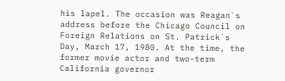his lapel. The occasion was Reagan`s address before the Chicago Council on Foreign Relations on St. Patrick`s Day, March 17, 1980. At the time, the former movie actor and two-term California governor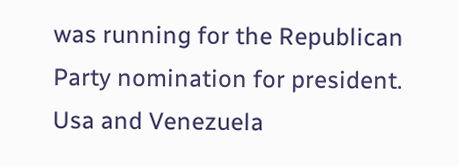was running for the Republican Party nomination for president.
Usa and Venezuela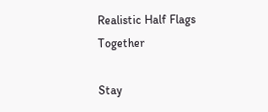Realistic Half Flags Together

Stay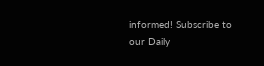informed! Subscribe to our Daily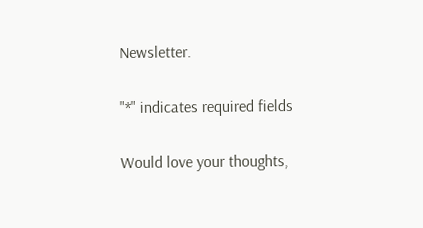Newsletter.

"*" indicates required fields

Would love your thoughts,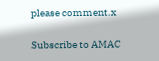please comment.x

Subscribe to AMAC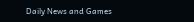Daily News and Games